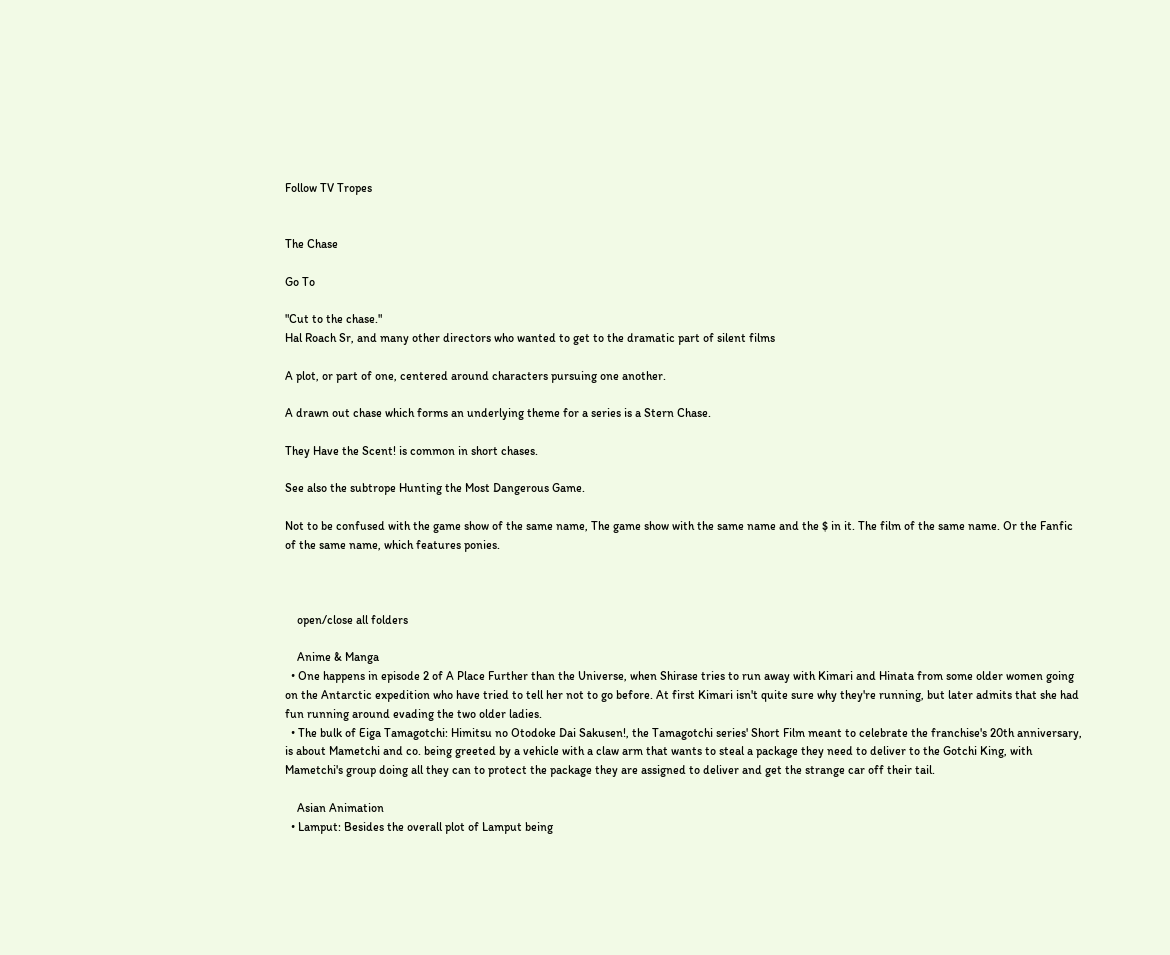Follow TV Tropes


The Chase

Go To

"Cut to the chase."
Hal Roach Sr, and many other directors who wanted to get to the dramatic part of silent films

A plot, or part of one, centered around characters pursuing one another.

A drawn out chase which forms an underlying theme for a series is a Stern Chase.

They Have the Scent! is common in short chases.

See also the subtrope Hunting the Most Dangerous Game.

Not to be confused with the game show of the same name, The game show with the same name and the $ in it. The film of the same name. Or the Fanfic of the same name, which features ponies.



    open/close all folders

    Anime & Manga
  • One happens in episode 2 of A Place Further than the Universe, when Shirase tries to run away with Kimari and Hinata from some older women going on the Antarctic expedition who have tried to tell her not to go before. At first Kimari isn't quite sure why they're running, but later admits that she had fun running around evading the two older ladies.
  • The bulk of Eiga Tamagotchi: Himitsu no Otodoke Dai Sakusen!, the Tamagotchi series' Short Film meant to celebrate the franchise's 20th anniversary, is about Mametchi and co. being greeted by a vehicle with a claw arm that wants to steal a package they need to deliver to the Gotchi King, with Mametchi's group doing all they can to protect the package they are assigned to deliver and get the strange car off their tail.

    Asian Animation
  • Lamput: Besides the overall plot of Lamput being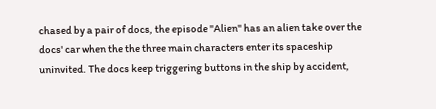chased by a pair of docs, the episode "Alien" has an alien take over the docs' car when the the three main characters enter its spaceship uninvited. The docs keep triggering buttons in the ship by accident,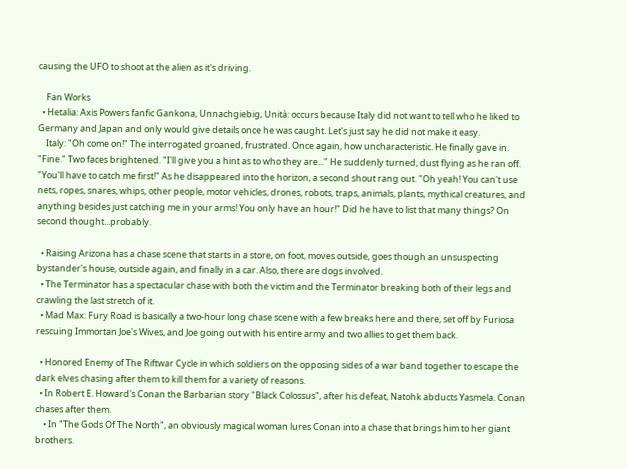causing the UFO to shoot at the alien as it's driving.

    Fan Works
  • Hetalia: Axis Powers fanfic Gankona, Unnachgiebig, Unità: occurs because Italy did not want to tell who he liked to Germany and Japan and only would give details once he was caught. Let's just say he did not make it easy.
    Italy: "Oh come on!" The interrogated groaned, frustrated. Once again, how uncharacteristic. He finally gave in. "Fine." Two faces brightened. "I'll give you a hint as to who they are..." He suddenly turned, dust flying as he ran off. "You'll have to catch me first!" As he disappeared into the horizon, a second shout rang out. "Oh yeah! You can't use nets, ropes, snares, whips, other people, motor vehicles, drones, robots, traps, animals, plants, mythical creatures, and anything besides just catching me in your arms! You only have an hour!" Did he have to list that many things? On second thought...probably.

  • Raising Arizona has a chase scene that starts in a store, on foot, moves outside, goes though an unsuspecting bystander's house, outside again, and finally in a car. Also, there are dogs involved.
  • The Terminator has a spectacular chase with both the victim and the Terminator breaking both of their legs and crawling the last stretch of it.
  • Mad Max: Fury Road is basically a two-hour long chase scene with a few breaks here and there, set off by Furiosa rescuing Immortan Joe's Wives, and Joe going out with his entire army and two allies to get them back.

  • Honored Enemy of The Riftwar Cycle in which soldiers on the opposing sides of a war band together to escape the dark elves chasing after them to kill them for a variety of reasons.
  • In Robert E. Howard's Conan the Barbarian story "Black Colossus", after his defeat, Natohk abducts Yasmela. Conan chases after them.
    • In "The Gods Of The North", an obviously magical woman lures Conan into a chase that brings him to her giant brothers.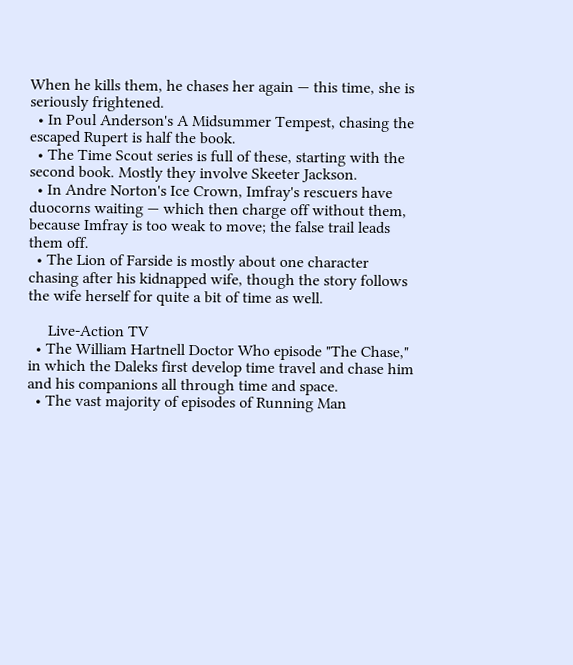When he kills them, he chases her again — this time, she is seriously frightened.
  • In Poul Anderson's A Midsummer Tempest, chasing the escaped Rupert is half the book.
  • The Time Scout series is full of these, starting with the second book. Mostly they involve Skeeter Jackson.
  • In Andre Norton's Ice Crown, Imfray's rescuers have duocorns waiting — which then charge off without them, because Imfray is too weak to move; the false trail leads them off.
  • The Lion of Farside is mostly about one character chasing after his kidnapped wife, though the story follows the wife herself for quite a bit of time as well.

     Live-Action TV
  • The William Hartnell Doctor Who episode "The Chase," in which the Daleks first develop time travel and chase him and his companions all through time and space.
  • The vast majority of episodes of Running Man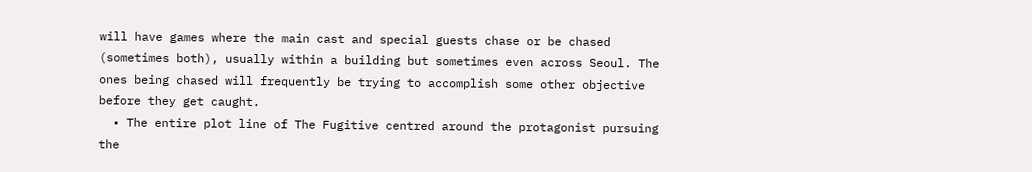will have games where the main cast and special guests chase or be chased (sometimes both), usually within a building but sometimes even across Seoul. The ones being chased will frequently be trying to accomplish some other objective before they get caught.
  • The entire plot line of The Fugitive centred around the protagonist pursuing the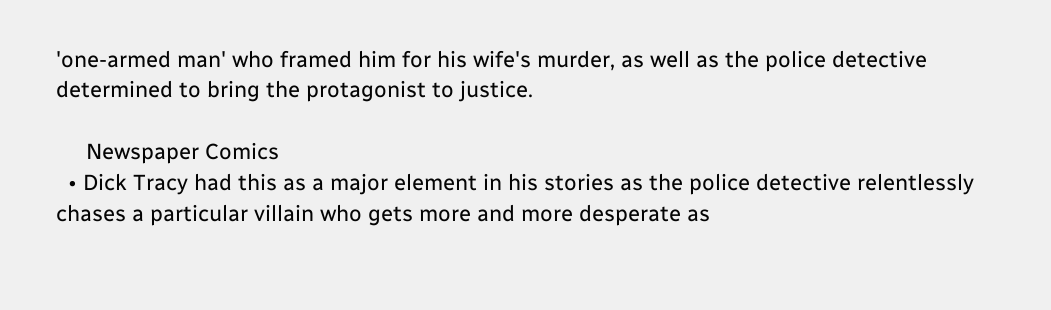'one-armed man' who framed him for his wife's murder, as well as the police detective determined to bring the protagonist to justice.

     Newspaper Comics
  • Dick Tracy had this as a major element in his stories as the police detective relentlessly chases a particular villain who gets more and more desperate as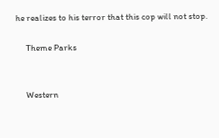he realizes to his terror that this cop will not stop.

     Theme Parks


     Western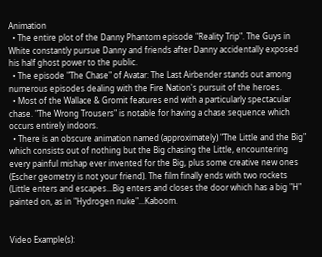Animation
  • The entire plot of the Danny Phantom episode "Reality Trip". The Guys in White constantly pursue Danny and friends after Danny accidentally exposed his half ghost power to the public.
  • The episode "The Chase" of Avatar: The Last Airbender stands out among numerous episodes dealing with the Fire Nation's pursuit of the heroes.
  • Most of the Wallace & Gromit features end with a particularly spectacular chase. "The Wrong Trousers" is notable for having a chase sequence which occurs entirely indoors.
  • There is an obscure animation named (approximately) "The Little and the Big" which consists out of nothing but the Big chasing the Little, encountering every painful mishap ever invented for the Big, plus some creative new ones (Escher geometry is not your friend). The film finally ends with two rockets (Little enters and escapes...Big enters and closes the door which has a big "H" painted on, as in "Hydrogen nuke"...Kaboom.


Video Example(s):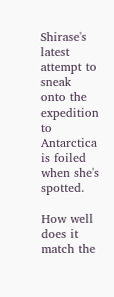Shirase's latest attempt to sneak onto the expedition to Antarctica is foiled when she's spotted.

How well does it match the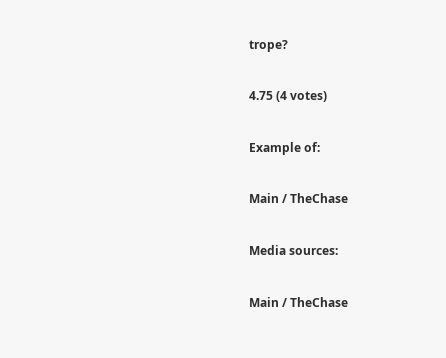trope?

4.75 (4 votes)

Example of:

Main / TheChase

Media sources:

Main / TheChase